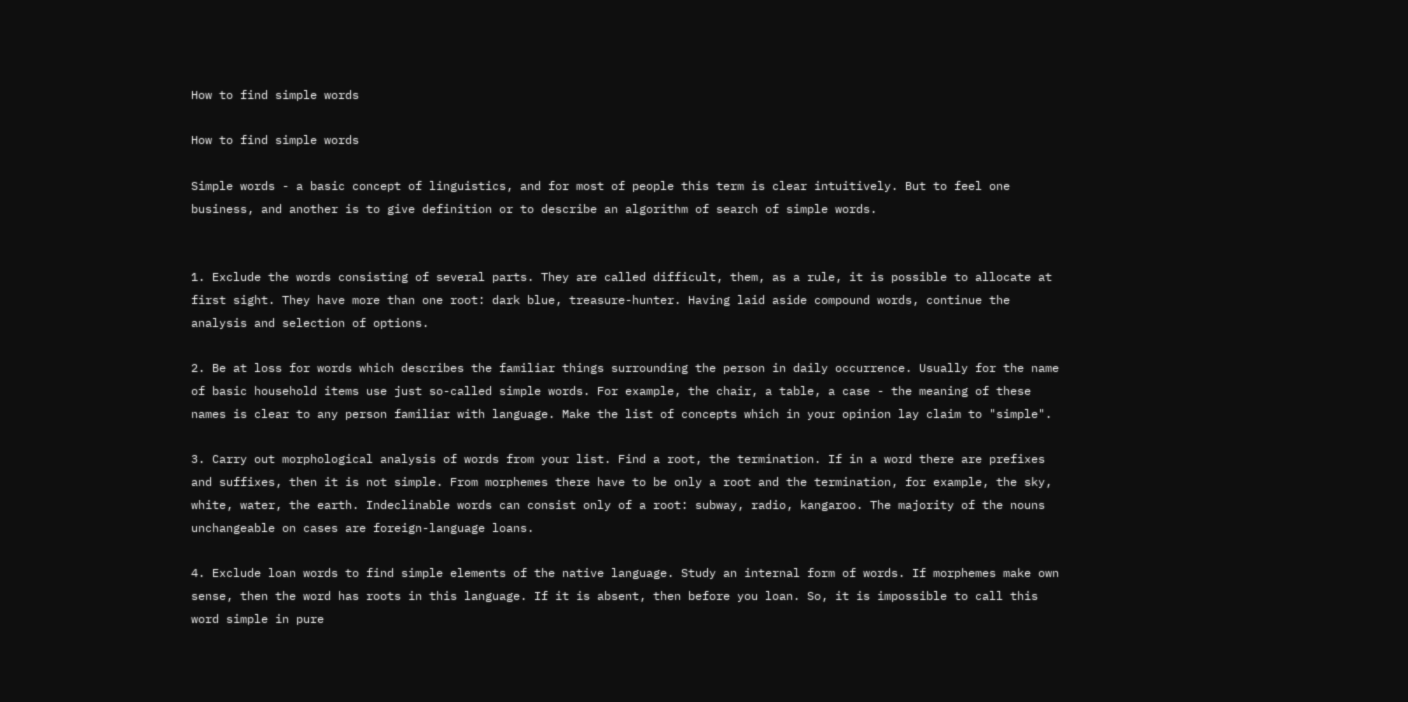How to find simple words

How to find simple words

Simple words - a basic concept of linguistics, and for most of people this term is clear intuitively. But to feel one business, and another is to give definition or to describe an algorithm of search of simple words.


1. Exclude the words consisting of several parts. They are called difficult, them, as a rule, it is possible to allocate at first sight. They have more than one root: dark blue, treasure-hunter. Having laid aside compound words, continue the analysis and selection of options.

2. Be at loss for words which describes the familiar things surrounding the person in daily occurrence. Usually for the name of basic household items use just so-called simple words. For example, the chair, a table, a case - the meaning of these names is clear to any person familiar with language. Make the list of concepts which in your opinion lay claim to "simple".

3. Carry out morphological analysis of words from your list. Find a root, the termination. If in a word there are prefixes and suffixes, then it is not simple. From morphemes there have to be only a root and the termination, for example, the sky, white, water, the earth. Indeclinable words can consist only of a root: subway, radio, kangaroo. The majority of the nouns unchangeable on cases are foreign-language loans.

4. Exclude loan words to find simple elements of the native language. Study an internal form of words. If morphemes make own sense, then the word has roots in this language. If it is absent, then before you loan. So, it is impossible to call this word simple in pure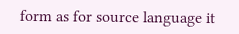form as for source language it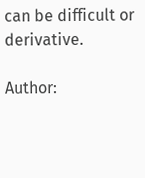can be difficult or derivative.

Author: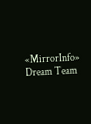«MirrorInfo» Dream Team